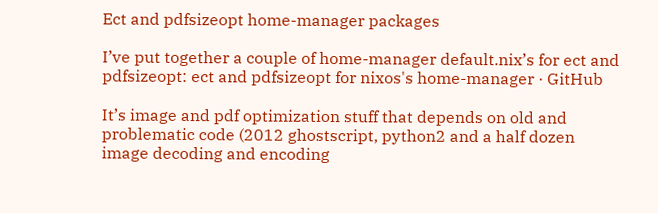Ect and pdfsizeopt home-manager packages

I’ve put together a couple of home-manager default.nix’s for ect and pdfsizeopt: ect and pdfsizeopt for nixos's home-manager · GitHub

It’s image and pdf optimization stuff that depends on old and problematic code (2012 ghostscript, python2 and a half dozen image decoding and encoding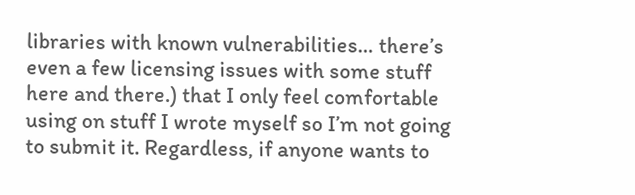libraries with known vulnerabilities… there’s even a few licensing issues with some stuff here and there.) that I only feel comfortable using on stuff I wrote myself so I’m not going to submit it. Regardless, if anyone wants to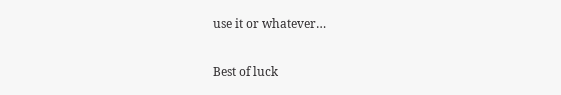use it or whatever…

Best of luck